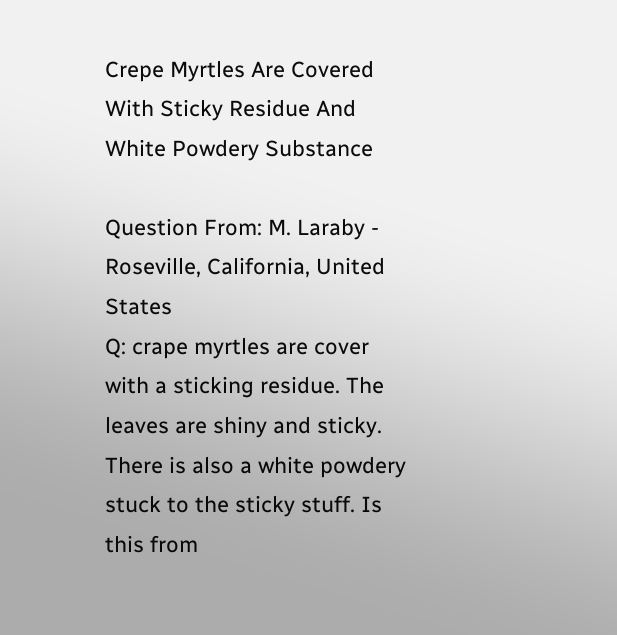Crepe Myrtles Are Covered With Sticky Residue And White Powdery Substance

Question From: M. Laraby - Roseville, California, United States
Q: crape myrtles are cover with a sticking residue. The leaves are shiny and sticky. There is also a white powdery stuck to the sticky stuff. Is this from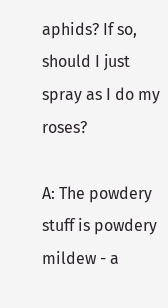aphids? If so, should I just spray as I do my roses?

A: The powdery stuff is powdery mildew - a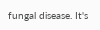fungal disease. It's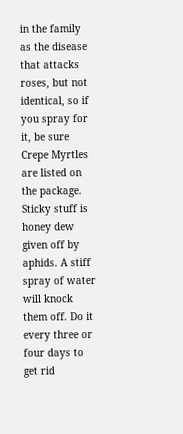in the family as the disease that attacks roses, but not identical, so if you spray for it, be sure Crepe Myrtles are listed on the package. Sticky stuff is honey dew given off by aphids. A stiff spray of water will knock them off. Do it every three or four days to get rid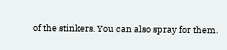of the stinkers. You can also spray for them.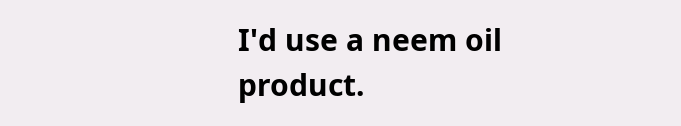I'd use a neem oil product.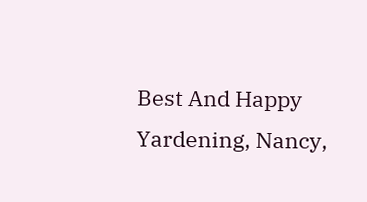Best And Happy Yardening, Nancy,